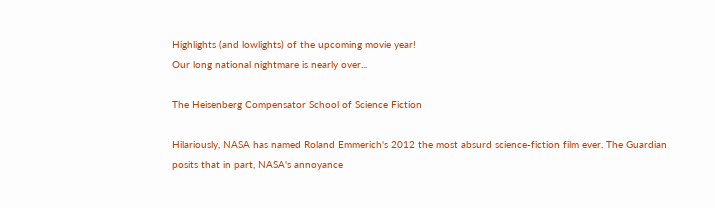Highlights (and lowlights) of the upcoming movie year!
Our long national nightmare is nearly over...

The Heisenberg Compensator School of Science Fiction

Hilariously, NASA has named Roland Emmerich's 2012 the most absurd science-fiction film ever. The Guardian posits that in part, NASA's annoyance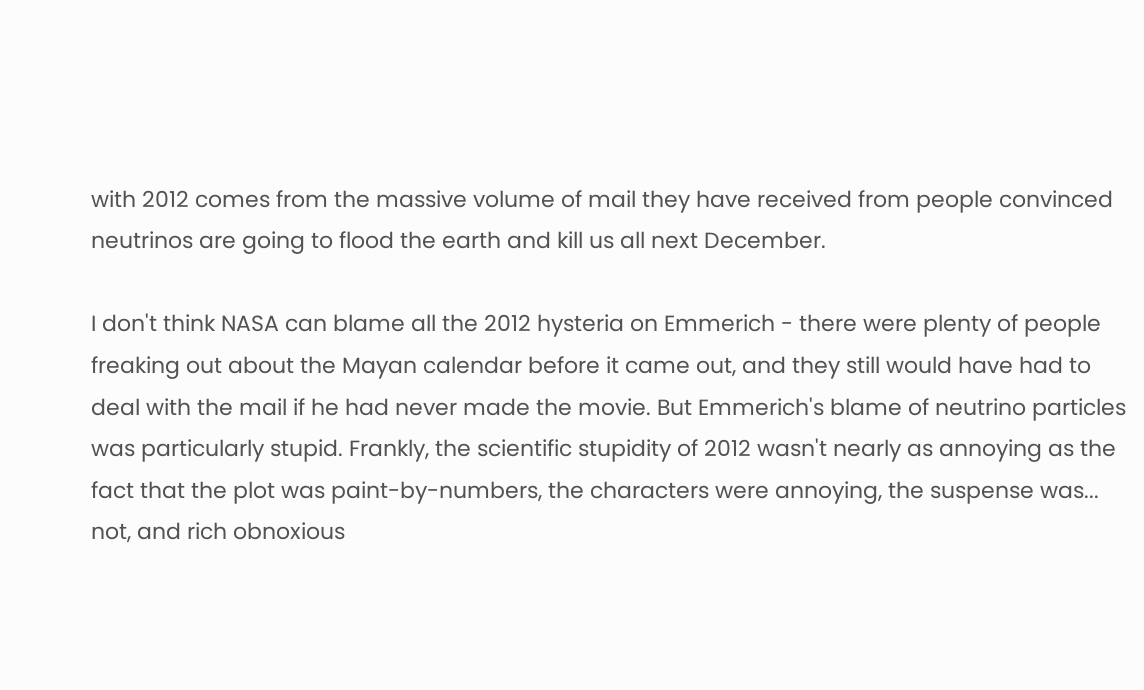with 2012 comes from the massive volume of mail they have received from people convinced neutrinos are going to flood the earth and kill us all next December.

I don't think NASA can blame all the 2012 hysteria on Emmerich - there were plenty of people freaking out about the Mayan calendar before it came out, and they still would have had to deal with the mail if he had never made the movie. But Emmerich's blame of neutrino particles was particularly stupid. Frankly, the scientific stupidity of 2012 wasn't nearly as annoying as the fact that the plot was paint-by-numbers, the characters were annoying, the suspense was... not, and rich obnoxious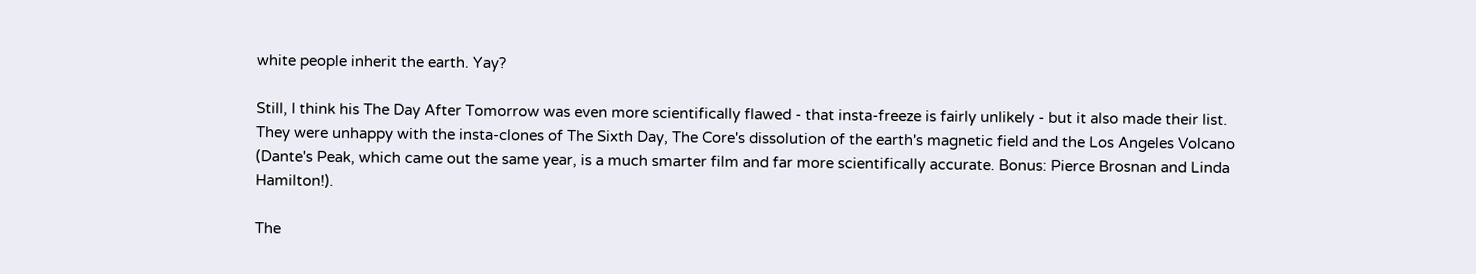white people inherit the earth. Yay?

Still, I think his The Day After Tomorrow was even more scientifically flawed - that insta-freeze is fairly unlikely - but it also made their list. They were unhappy with the insta-clones of The Sixth Day, The Core's dissolution of the earth's magnetic field and the Los Angeles Volcano (Dante's Peak, which came out the same year, is a much smarter film and far more scientifically accurate. Bonus: Pierce Brosnan and Linda Hamilton!).

The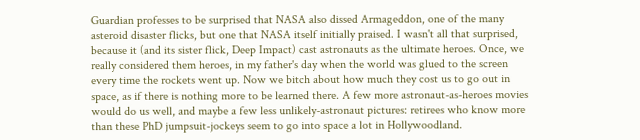Guardian professes to be surprised that NASA also dissed Armageddon, one of the many asteroid disaster flicks, but one that NASA itself initially praised. I wasn't all that surprised, because it (and its sister flick, Deep Impact) cast astronauts as the ultimate heroes. Once, we really considered them heroes, in my father's day when the world was glued to the screen every time the rockets went up. Now we bitch about how much they cost us to go out in space, as if there is nothing more to be learned there. A few more astronaut-as-heroes movies would do us well, and maybe a few less unlikely-astronaut pictures: retirees who know more than these PhD jumpsuit-jockeys seem to go into space a lot in Hollywoodland.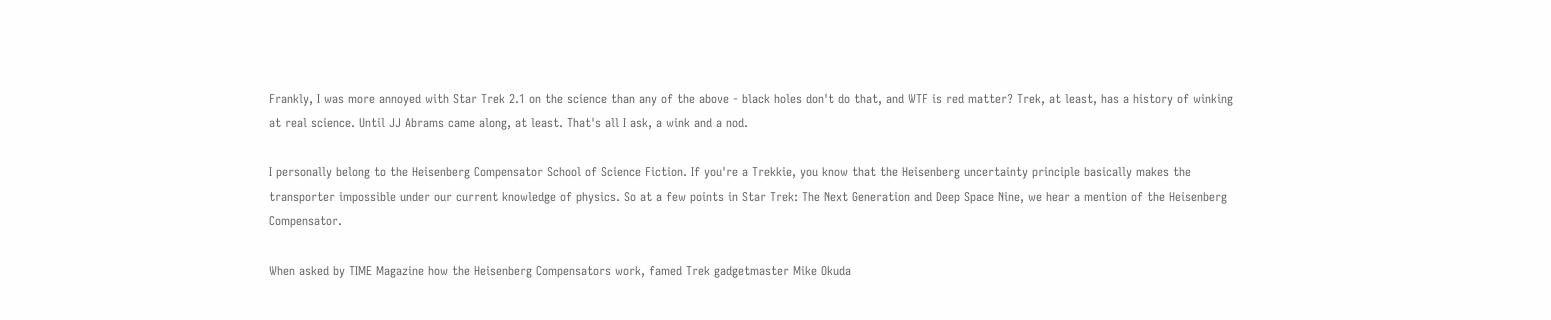Frankly, I was more annoyed with Star Trek 2.1 on the science than any of the above - black holes don't do that, and WTF is red matter? Trek, at least, has a history of winking at real science. Until JJ Abrams came along, at least. That's all I ask, a wink and a nod.

I personally belong to the Heisenberg Compensator School of Science Fiction. If you're a Trekkie, you know that the Heisenberg uncertainty principle basically makes the transporter impossible under our current knowledge of physics. So at a few points in Star Trek: The Next Generation and Deep Space Nine, we hear a mention of the Heisenberg Compensator.

When asked by TIME Magazine how the Heisenberg Compensators work, famed Trek gadgetmaster Mike Okuda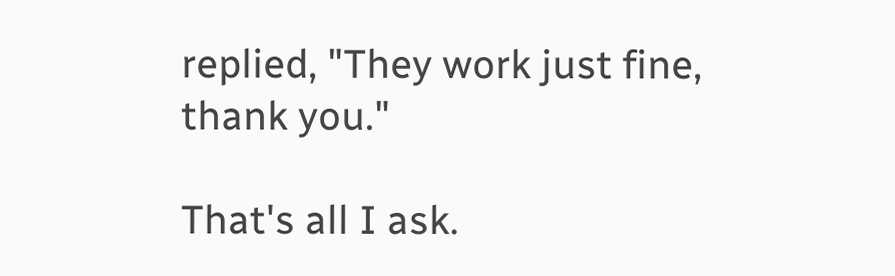replied, "They work just fine, thank you."

That's all I ask.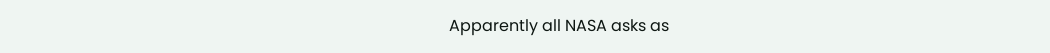Apparently all NASA asks as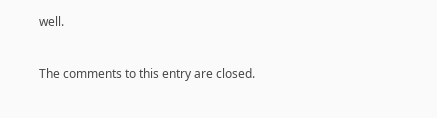well.


The comments to this entry are closed.